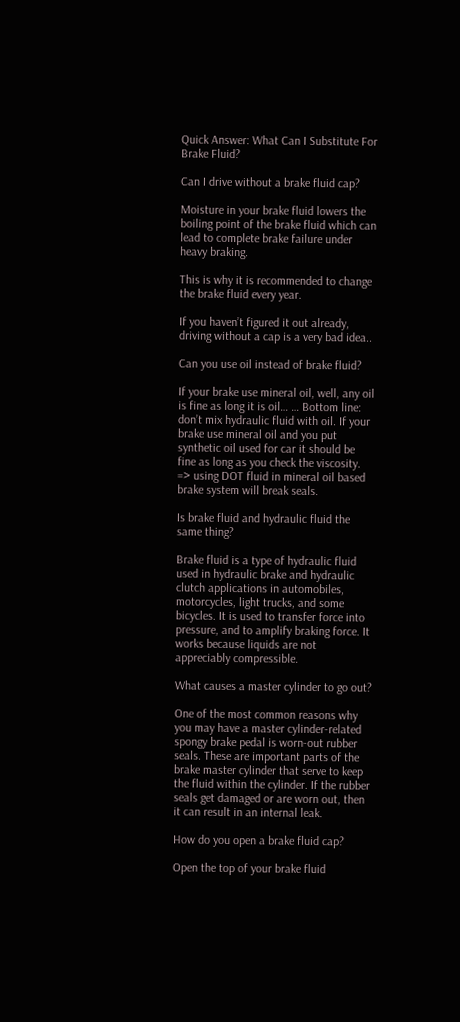Quick Answer: What Can I Substitute For Brake Fluid?

Can I drive without a brake fluid cap?

Moisture in your brake fluid lowers the boiling point of the brake fluid which can lead to complete brake failure under heavy braking.

This is why it is recommended to change the brake fluid every year.

If you haven’t figured it out already, driving without a cap is a very bad idea..

Can you use oil instead of brake fluid?

If your brake use mineral oil, well, any oil is fine as long it is oil… … Bottom line: don’t mix hydraulic fluid with oil. If your brake use mineral oil and you put synthetic oil used for car it should be fine as long as you check the viscosity. => using DOT fluid in mineral oil based brake system will break seals.

Is brake fluid and hydraulic fluid the same thing?

Brake fluid is a type of hydraulic fluid used in hydraulic brake and hydraulic clutch applications in automobiles, motorcycles, light trucks, and some bicycles. It is used to transfer force into pressure, and to amplify braking force. It works because liquids are not appreciably compressible.

What causes a master cylinder to go out?

One of the most common reasons why you may have a master cylinder-related spongy brake pedal is worn-out rubber seals. These are important parts of the brake master cylinder that serve to keep the fluid within the cylinder. If the rubber seals get damaged or are worn out, then it can result in an internal leak.

How do you open a brake fluid cap?

Open the top of your brake fluid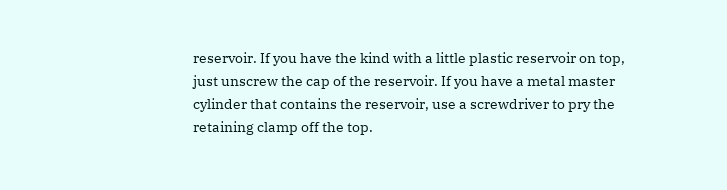reservoir. If you have the kind with a little plastic reservoir on top, just unscrew the cap of the reservoir. If you have a metal master cylinder that contains the reservoir, use a screwdriver to pry the retaining clamp off the top.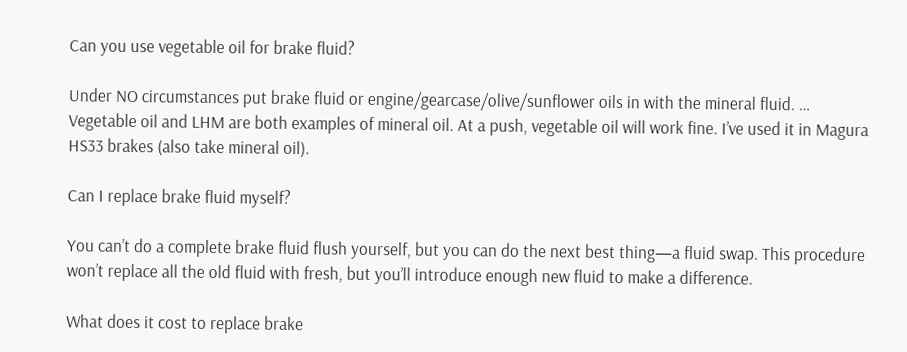Can you use vegetable oil for brake fluid?

Under NO circumstances put brake fluid or engine/gearcase/olive/sunflower oils in with the mineral fluid. … Vegetable oil and LHM are both examples of mineral oil. At a push, vegetable oil will work fine. I’ve used it in Magura HS33 brakes (also take mineral oil).

Can I replace brake fluid myself?

You can’t do a complete brake fluid flush yourself, but you can do the next best thing—a fluid swap. This procedure won’t replace all the old fluid with fresh, but you’ll introduce enough new fluid to make a difference.

What does it cost to replace brake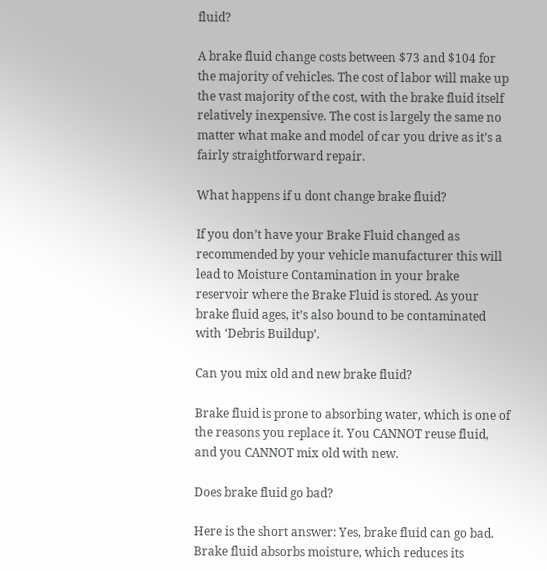fluid?

A brake fluid change costs between $73 and $104 for the majority of vehicles. The cost of labor will make up the vast majority of the cost, with the brake fluid itself relatively inexpensive. The cost is largely the same no matter what make and model of car you drive as it’s a fairly straightforward repair.

What happens if u dont change brake fluid?

If you don’t have your Brake Fluid changed as recommended by your vehicle manufacturer this will lead to Moisture Contamination in your brake reservoir where the Brake Fluid is stored. As your brake fluid ages, it’s also bound to be contaminated with ‘Debris Buildup’.

Can you mix old and new brake fluid?

Brake fluid is prone to absorbing water, which is one of the reasons you replace it. You CANNOT reuse fluid, and you CANNOT mix old with new.

Does brake fluid go bad?

Here is the short answer: Yes, brake fluid can go bad. Brake fluid absorbs moisture, which reduces its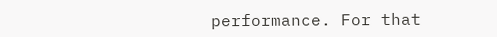performance. For that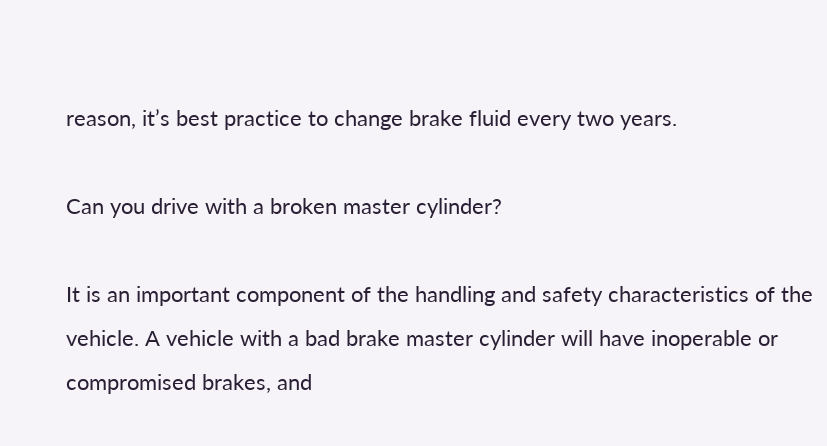reason, it’s best practice to change brake fluid every two years.

Can you drive with a broken master cylinder?

It is an important component of the handling and safety characteristics of the vehicle. A vehicle with a bad brake master cylinder will have inoperable or compromised brakes, and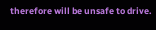therefore will be unsafe to drive.